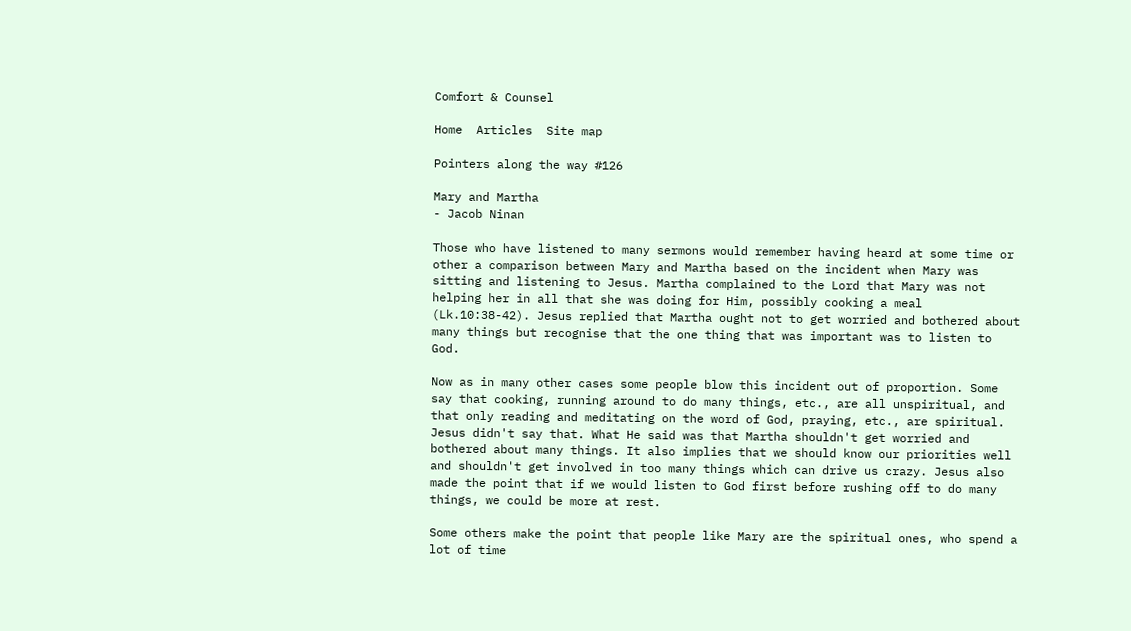Comfort & Counsel

Home  Articles  Site map

Pointers along the way #126

Mary and Martha
- Jacob Ninan

Those who have listened to many sermons would remember having heard at some time or other a comparison between Mary and Martha based on the incident when Mary was sitting and listening to Jesus. Martha complained to the Lord that Mary was not helping her in all that she was doing for Him, possibly cooking a meal (Lk.10:38-42). Jesus replied that Martha ought not to get worried and bothered about many things but recognise that the one thing that was important was to listen to God.

Now as in many other cases some people blow this incident out of proportion. Some say that cooking, running around to do many things, etc., are all unspiritual, and that only reading and meditating on the word of God, praying, etc., are spiritual. Jesus didn't say that. What He said was that Martha shouldn't get worried and bothered about many things. It also implies that we should know our priorities well and shouldn't get involved in too many things which can drive us crazy. Jesus also made the point that if we would listen to God first before rushing off to do many things, we could be more at rest.

Some others make the point that people like Mary are the spiritual ones, who spend a lot of time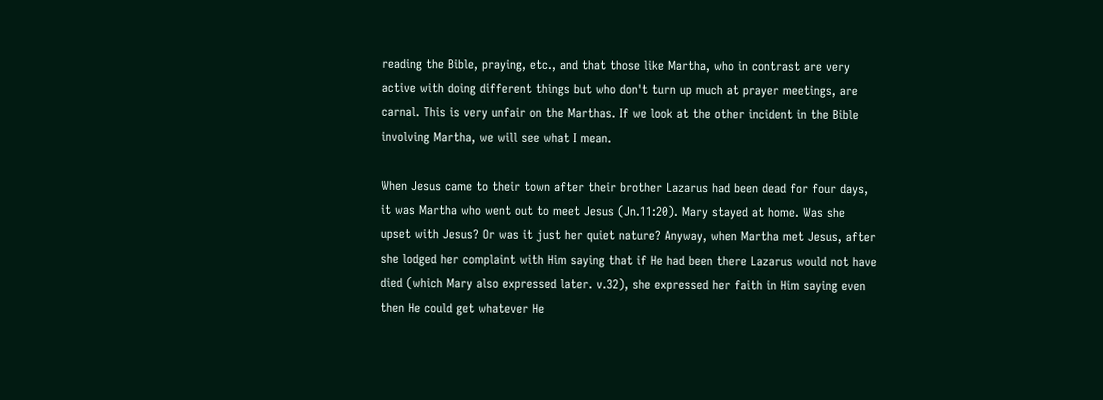reading the Bible, praying, etc., and that those like Martha, who in contrast are very active with doing different things but who don't turn up much at prayer meetings, are carnal. This is very unfair on the Marthas. If we look at the other incident in the Bible involving Martha, we will see what I mean.

When Jesus came to their town after their brother Lazarus had been dead for four days, it was Martha who went out to meet Jesus (Jn.11:20). Mary stayed at home. Was she upset with Jesus? Or was it just her quiet nature? Anyway, when Martha met Jesus, after she lodged her complaint with Him saying that if He had been there Lazarus would not have died (which Mary also expressed later. v.32), she expressed her faith in Him saying even then He could get whatever He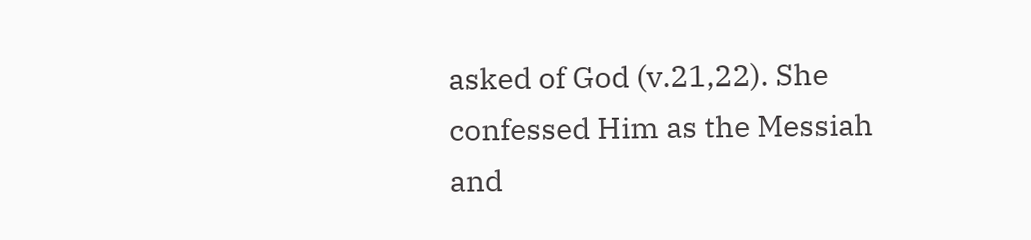asked of God (v.21,22). She confessed Him as the Messiah and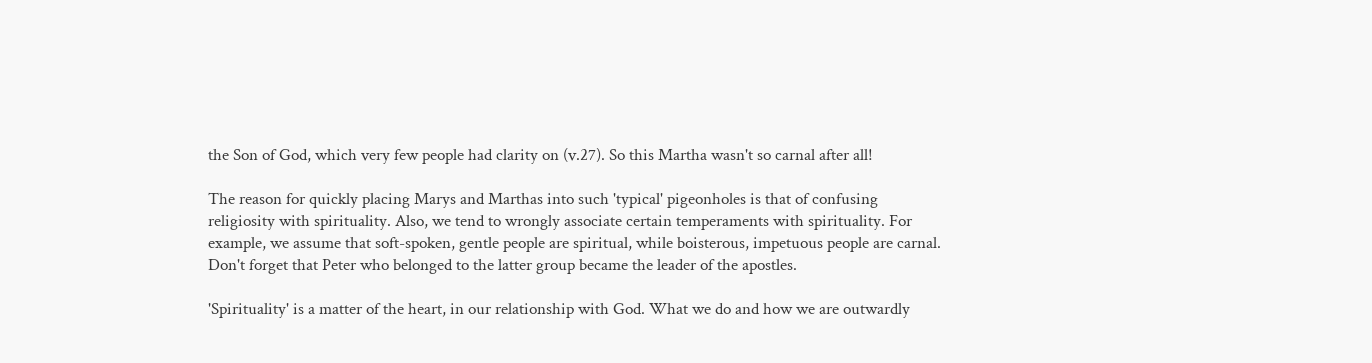the Son of God, which very few people had clarity on (v.27). So this Martha wasn't so carnal after all!

The reason for quickly placing Marys and Marthas into such 'typical' pigeonholes is that of confusing religiosity with spirituality. Also, we tend to wrongly associate certain temperaments with spirituality. For example, we assume that soft-spoken, gentle people are spiritual, while boisterous, impetuous people are carnal. Don't forget that Peter who belonged to the latter group became the leader of the apostles.

'Spirituality' is a matter of the heart, in our relationship with God. What we do and how we are outwardly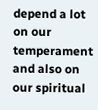depend a lot on our temperament and also on our spiritual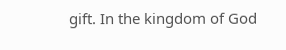gift. In the kingdom of God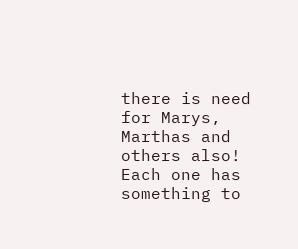there is need for Marys, Marthas and others also! Each one has something to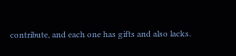contribute, and each one has gifts and also lacks.